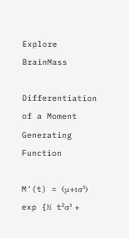Explore BrainMass

Differentiation of a Moment Generating Function

M'(t) = (μ+tσ²) exp {½ t²σ² +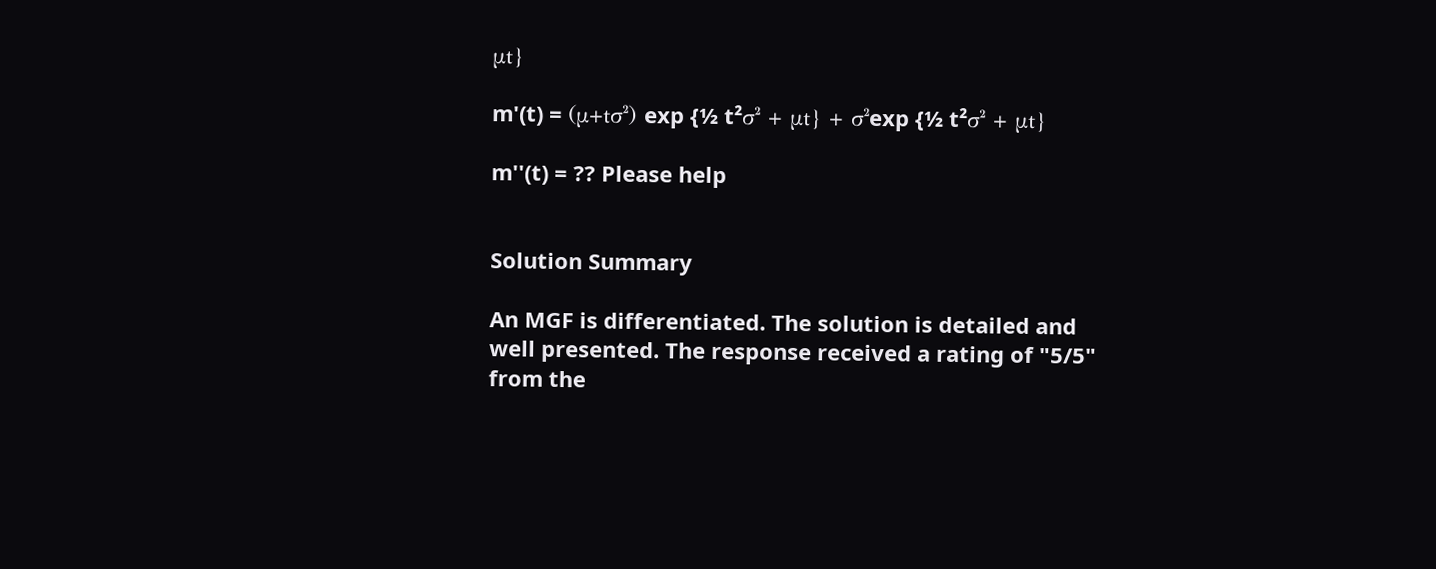μt}

m'(t) = (μ+tσ²) exp {½ t²σ² + μt} + σ²exp {½ t²σ² + μt}

m''(t) = ?? Please help


Solution Summary

An MGF is differentiated. The solution is detailed and well presented. The response received a rating of "5/5" from the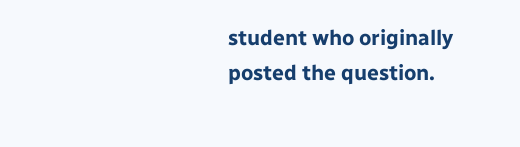student who originally posted the question.